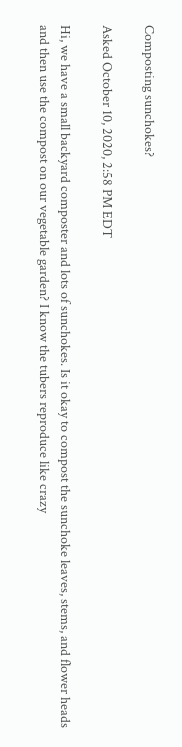Composting sunchokes?

Asked October 10, 2020, 2:58 PM EDT

Hi, we have a small backyard composter and lots of sunchokes. Is it okay to compost the sunchoke leaves, stems, and flower heads and then use the compost on our vegetable garden? I know the tubers reproduce like crazy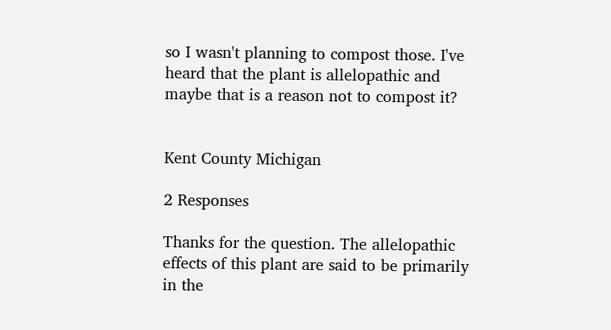so I wasn't planning to compost those. I've heard that the plant is allelopathic and maybe that is a reason not to compost it?


Kent County Michigan

2 Responses

Thanks for the question. The allelopathic effects of this plant are said to be primarily in the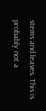stems and leaves. This is probably not a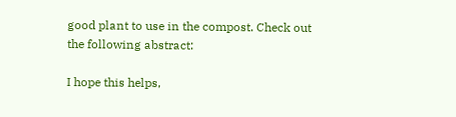good plant to use in the compost. Check out the following abstract:

I hope this helps,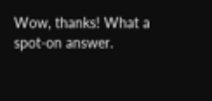Wow, thanks! What a spot-on answer.